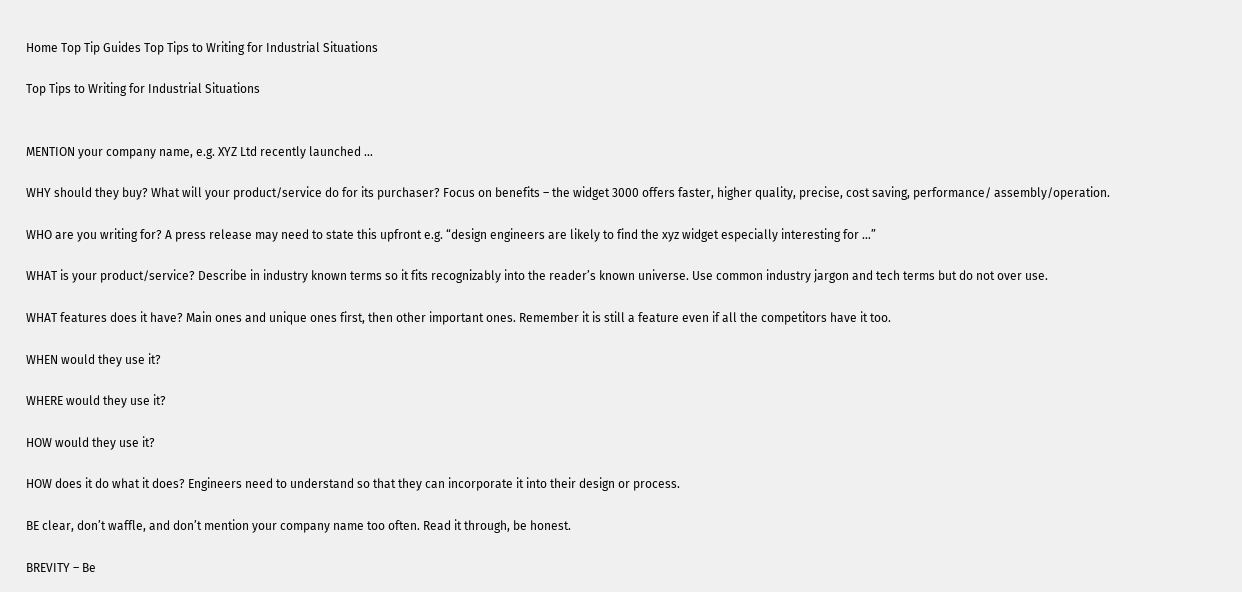Home Top Tip Guides Top Tips to Writing for Industrial Situations

Top Tips to Writing for Industrial Situations


MENTION your company name, e.g. XYZ Ltd recently launched …

WHY should they buy? What will your product/service do for its purchaser? Focus on benefits – the widget 3000 offers faster, higher quality, precise, cost saving, performance/ assembly/operation.

WHO are you writing for? A press release may need to state this upfront e.g. “design engineers are likely to find the xyz widget especially interesting for …”

WHAT is your product/service? Describe in industry known terms so it fits recognizably into the reader’s known universe. Use common industry jargon and tech terms but do not over use.

WHAT features does it have? Main ones and unique ones first, then other important ones. Remember it is still a feature even if all the competitors have it too.

WHEN would they use it?

WHERE would they use it?

HOW would they use it?

HOW does it do what it does? Engineers need to understand so that they can incorporate it into their design or process.

BE clear, don’t waffle, and don’t mention your company name too often. Read it through, be honest.

BREVITY – Be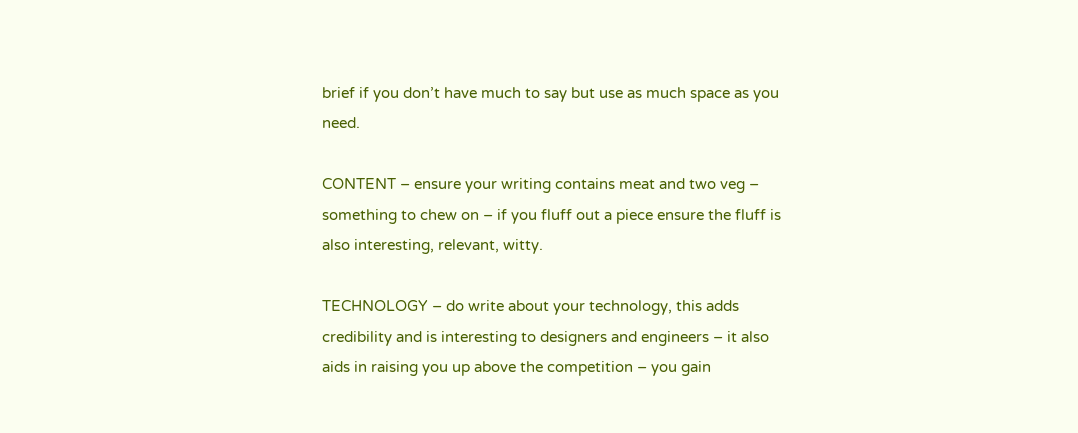brief if you don’t have much to say but use as much space as you need.

CONTENT – ensure your writing contains meat and two veg – something to chew on – if you fluff out a piece ensure the fluff is also interesting, relevant, witty.

TECHNOLOGY – do write about your technology, this adds credibility and is interesting to designers and engineers – it also aids in raising you up above the competition – you gain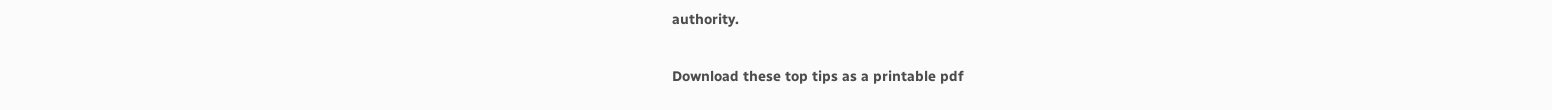authority.

Download these top tips as a printable pdf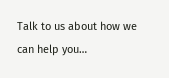Talk to us about how we can help you…